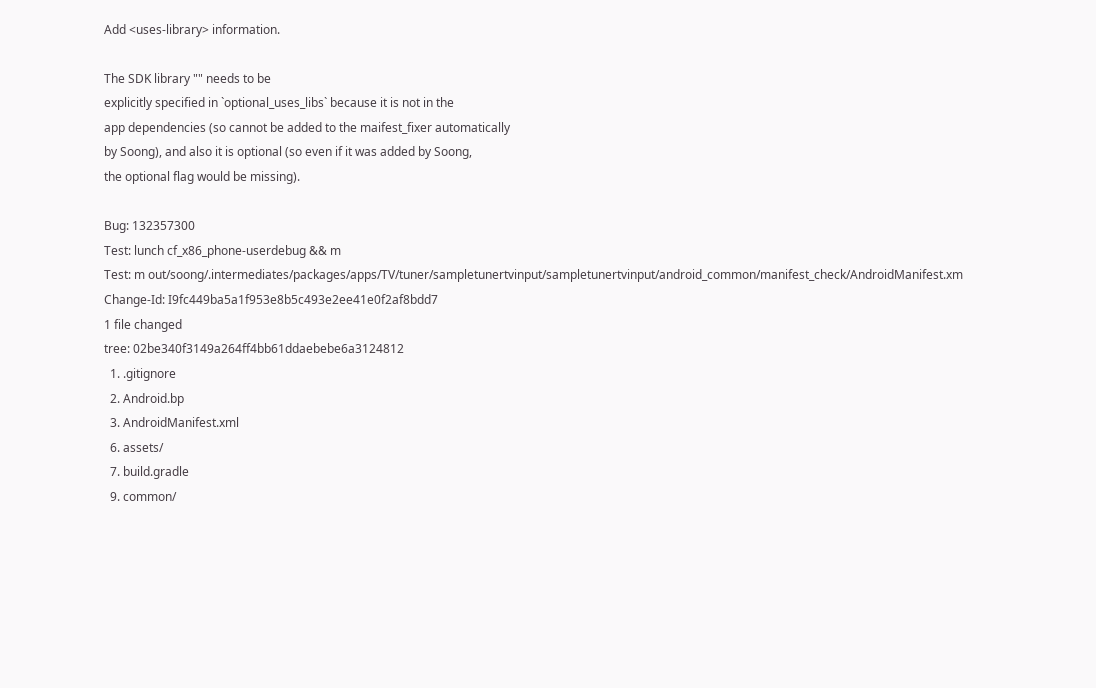Add <uses-library> information.

The SDK library "" needs to be
explicitly specified in `optional_uses_libs` because it is not in the
app dependencies (so cannot be added to the maifest_fixer automatically
by Soong), and also it is optional (so even if it was added by Soong,
the optional flag would be missing).

Bug: 132357300
Test: lunch cf_x86_phone-userdebug && m
Test: m out/soong/.intermediates/packages/apps/TV/tuner/sampletunertvinput/sampletunertvinput/android_common/manifest_check/AndroidManifest.xm
Change-Id: I9fc449ba5a1f953e8b5c493e2ee41e0f2af8bdd7
1 file changed
tree: 02be340f3149a264ff4bb61ddaebebe6a3124812
  1. .gitignore
  2. Android.bp
  3. AndroidManifest.xml
  6. assets/
  7. build.gradle
  9. common/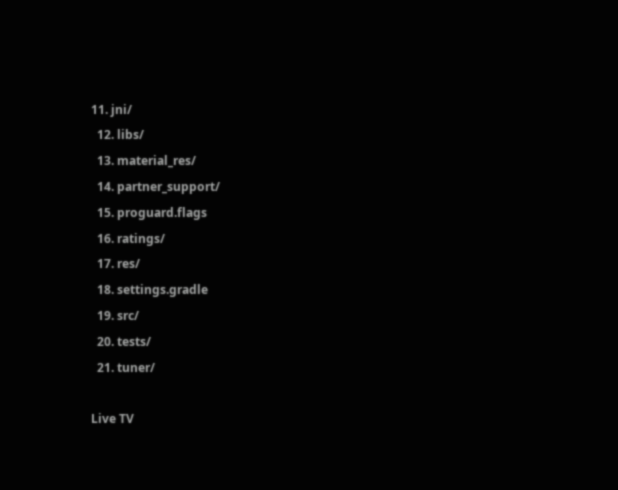11. jni/
  12. libs/
  13. material_res/
  14. partner_support/
  15. proguard.flags
  16. ratings/
  17. res/
  18. settings.gradle
  19. src/
  20. tests/
  21. tuner/

Live TV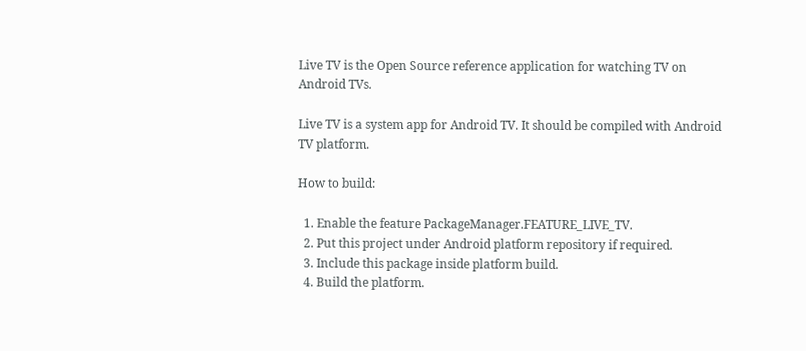Live TV is the Open Source reference application for watching TV on Android TVs.

Live TV is a system app for Android TV. It should be compiled with Android TV platform.

How to build:

  1. Enable the feature PackageManager.FEATURE_LIVE_TV.
  2. Put this project under Android platform repository if required.
  3. Include this package inside platform build.
  4. Build the platform.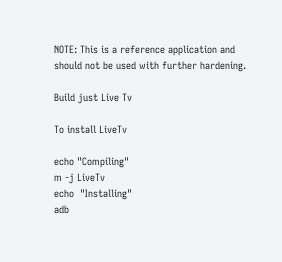NOTE: This is a reference application and should not be used with further hardening.

Build just Live Tv

To install LiveTv

echo "Compiling"
m -j LiveTv
echo  "Installing"
adb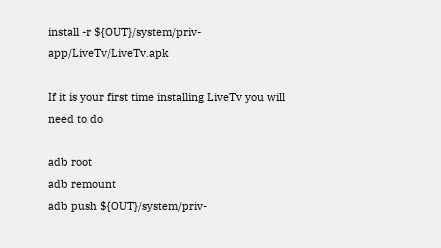install -r ${OUT}/system/priv-app/LiveTv/LiveTv.apk

If it is your first time installing LiveTv you will need to do

adb root
adb remount
adb push ${OUT}/system/priv-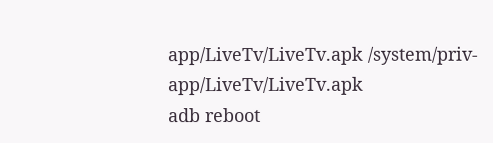app/LiveTv/LiveTv.apk /system/priv-app/LiveTv/LiveTv.apk
adb reboot